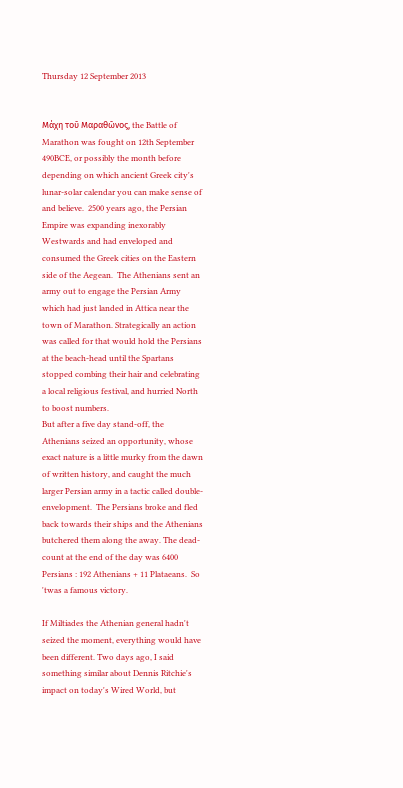Thursday 12 September 2013


Μάχη τοῦ Μαραθῶνος, the Battle of Marathon was fought on 12th September 490BCE, or possibly the month before depending on which ancient Greek city's lunar-solar calendar you can make sense of and believe.  2500 years ago, the Persian Empire was expanding inexorably Westwards and had enveloped and consumed the Greek cities on the Eastern side of the Aegean.  The Athenians sent an army out to engage the Persian Army which had just landed in Attica near the town of Marathon. Strategically an action was called for that would hold the Persians at the beach-head until the Spartans stopped combing their hair and celebrating a local religious festival, and hurried North to boost numbers.
But after a five day stand-off, the Athenians seized an opportunity, whose exact nature is a little murky from the dawn of written history, and caught the much larger Persian army in a tactic called double-envelopment.  The Persians broke and fled back towards their ships and the Athenians butchered them along the away. The dead-count at the end of the day was 6400 Persians : 192 Athenians + 11 Plataeans.  So 'twas a famous victory.

If Miltiades the Athenian general hadn't seized the moment, everything would have been different. Two days ago, I said something similar about Dennis Ritchie's impact on today's Wired World, but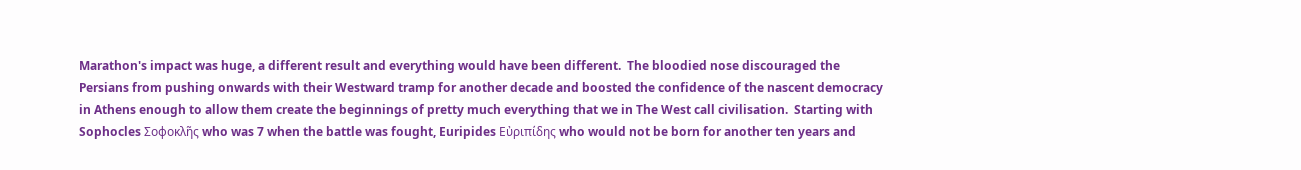Marathon's impact was huge, a different result and everything would have been different.  The bloodied nose discouraged the Persians from pushing onwards with their Westward tramp for another decade and boosted the confidence of the nascent democracy in Athens enough to allow them create the beginnings of pretty much everything that we in The West call civilisation.  Starting with Sophocles Σοφοκλῆς who was 7 when the battle was fought, Euripides Εὐριπίδης who would not be born for another ten years and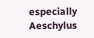especially Aeschylus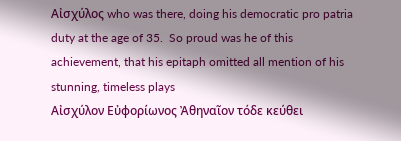Αἰσχύλος who was there, doing his democratic pro patria duty at the age of 35.  So proud was he of this achievement, that his epitaph omitted all mention of his stunning, timeless plays
Αἰσχύλον Εὐφορίωνος Ἀθηναῖον τόδε κεύθει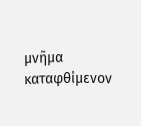μνῆμα καταφθίμενον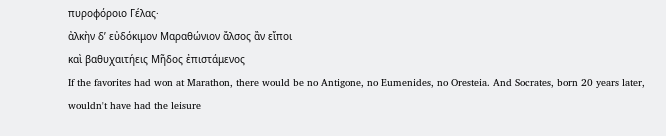πυροφόροιο Γέλας·
ἀλκὴν δ’ εὐδόκιμον Μαραθώνιον ἄλσος ἂν εἴποι
καὶ βαθυχαιτήεις Μῆδος ἐπιστάμενος
If the favorites had won at Marathon, there would be no Antigone, no Eumenides, no Oresteia. And Socrates, born 20 years later, wouldn't have had the leisure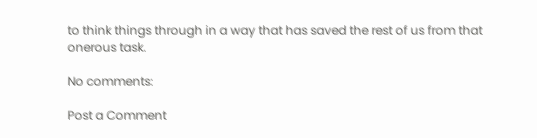to think things through in a way that has saved the rest of us from that onerous task.

No comments:

Post a Comment